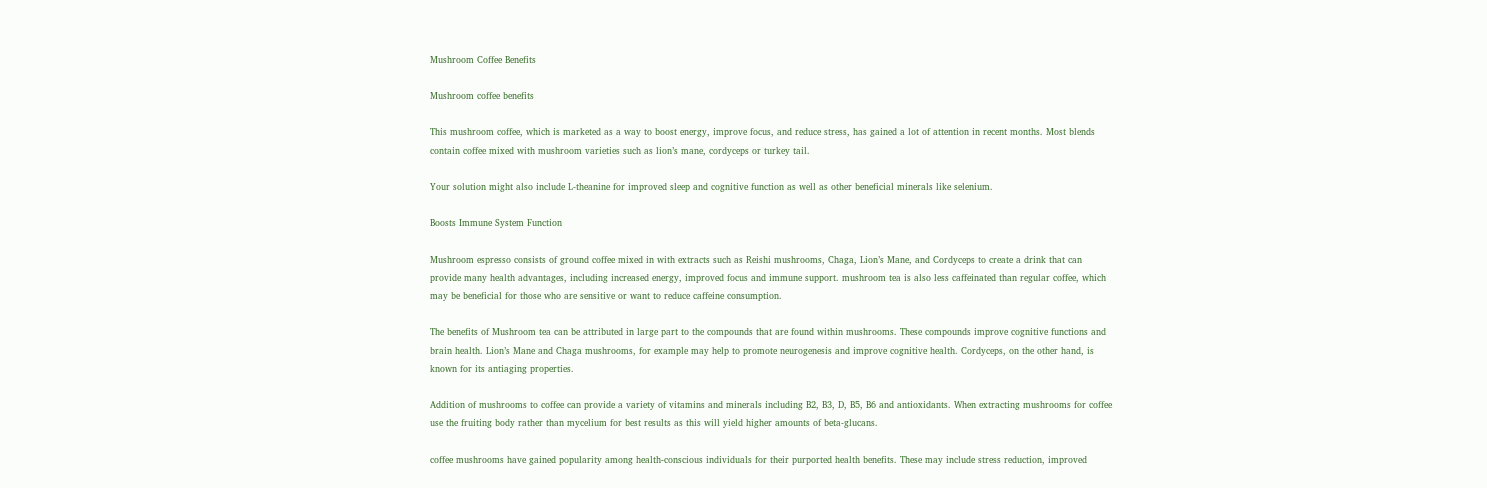Mushroom Coffee Benefits

Mushroom coffee benefits

This mushroom coffee, which is marketed as a way to boost energy, improve focus, and reduce stress, has gained a lot of attention in recent months. Most blends contain coffee mixed with mushroom varieties such as lion’s mane, cordyceps or turkey tail.

Your solution might also include L-theanine for improved sleep and cognitive function as well as other beneficial minerals like selenium.

Boosts Immune System Function

Mushroom espresso consists of ground coffee mixed in with extracts such as Reishi mushrooms, Chaga, Lion’s Mane, and Cordyceps to create a drink that can provide many health advantages, including increased energy, improved focus and immune support. mushroom tea is also less caffeinated than regular coffee, which may be beneficial for those who are sensitive or want to reduce caffeine consumption.

The benefits of Mushroom tea can be attributed in large part to the compounds that are found within mushrooms. These compounds improve cognitive functions and brain health. Lion’s Mane and Chaga mushrooms, for example may help to promote neurogenesis and improve cognitive health. Cordyceps, on the other hand, is known for its antiaging properties.

Addition of mushrooms to coffee can provide a variety of vitamins and minerals including B2, B3, D, B5, B6 and antioxidants. When extracting mushrooms for coffee use the fruiting body rather than mycelium for best results as this will yield higher amounts of beta-glucans.

coffee mushrooms have gained popularity among health-conscious individuals for their purported health benefits. These may include stress reduction, improved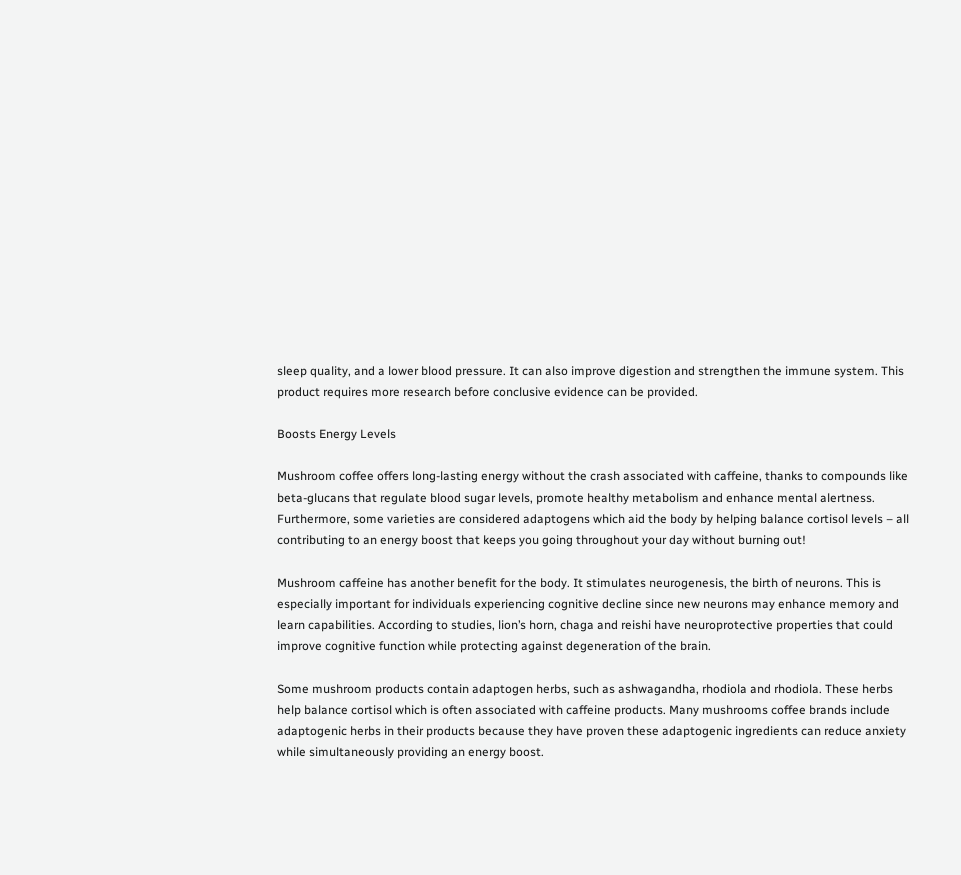sleep quality, and a lower blood pressure. It can also improve digestion and strengthen the immune system. This product requires more research before conclusive evidence can be provided.

Boosts Energy Levels

Mushroom coffee offers long-lasting energy without the crash associated with caffeine, thanks to compounds like beta-glucans that regulate blood sugar levels, promote healthy metabolism and enhance mental alertness. Furthermore, some varieties are considered adaptogens which aid the body by helping balance cortisol levels – all contributing to an energy boost that keeps you going throughout your day without burning out!

Mushroom caffeine has another benefit for the body. It stimulates neurogenesis, the birth of neurons. This is especially important for individuals experiencing cognitive decline since new neurons may enhance memory and learn capabilities. According to studies, lion’s horn, chaga and reishi have neuroprotective properties that could improve cognitive function while protecting against degeneration of the brain.

Some mushroom products contain adaptogen herbs, such as ashwagandha, rhodiola and rhodiola. These herbs help balance cortisol which is often associated with caffeine products. Many mushrooms coffee brands include adaptogenic herbs in their products because they have proven these adaptogenic ingredients can reduce anxiety while simultaneously providing an energy boost.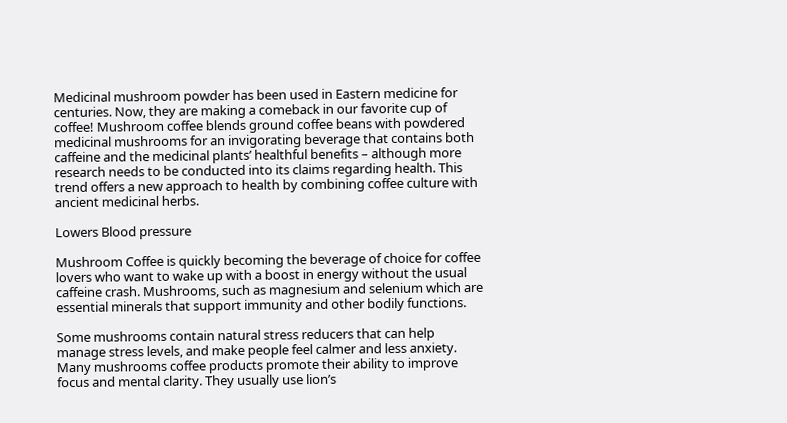Medicinal mushroom powder has been used in Eastern medicine for centuries. Now, they are making a comeback in our favorite cup of coffee! Mushroom coffee blends ground coffee beans with powdered medicinal mushrooms for an invigorating beverage that contains both caffeine and the medicinal plants’ healthful benefits – although more research needs to be conducted into its claims regarding health. This trend offers a new approach to health by combining coffee culture with ancient medicinal herbs.

Lowers Blood pressure

Mushroom Coffee is quickly becoming the beverage of choice for coffee lovers who want to wake up with a boost in energy without the usual caffeine crash. Mushrooms, such as magnesium and selenium which are essential minerals that support immunity and other bodily functions.

Some mushrooms contain natural stress reducers that can help manage stress levels, and make people feel calmer and less anxiety. Many mushrooms coffee products promote their ability to improve focus and mental clarity. They usually use lion’s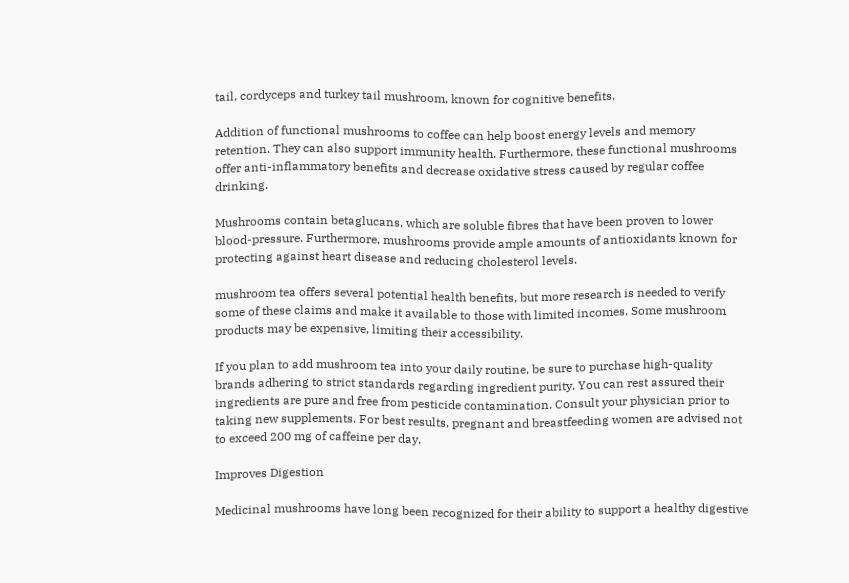tail, cordyceps and turkey tail mushroom, known for cognitive benefits.

Addition of functional mushrooms to coffee can help boost energy levels and memory retention. They can also support immunity health. Furthermore, these functional mushrooms offer anti-inflammatory benefits and decrease oxidative stress caused by regular coffee drinking.

Mushrooms contain betaglucans, which are soluble fibres that have been proven to lower blood-pressure. Furthermore, mushrooms provide ample amounts of antioxidants known for protecting against heart disease and reducing cholesterol levels.

mushroom tea offers several potential health benefits, but more research is needed to verify some of these claims and make it available to those with limited incomes. Some mushroom products may be expensive, limiting their accessibility.

If you plan to add mushroom tea into your daily routine, be sure to purchase high-quality brands adhering to strict standards regarding ingredient purity. You can rest assured their ingredients are pure and free from pesticide contamination. Consult your physician prior to taking new supplements. For best results, pregnant and breastfeeding women are advised not to exceed 200 mg of caffeine per day.

Improves Digestion

Medicinal mushrooms have long been recognized for their ability to support a healthy digestive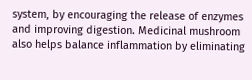system, by encouraging the release of enzymes and improving digestion. Medicinal mushroom also helps balance inflammation by eliminating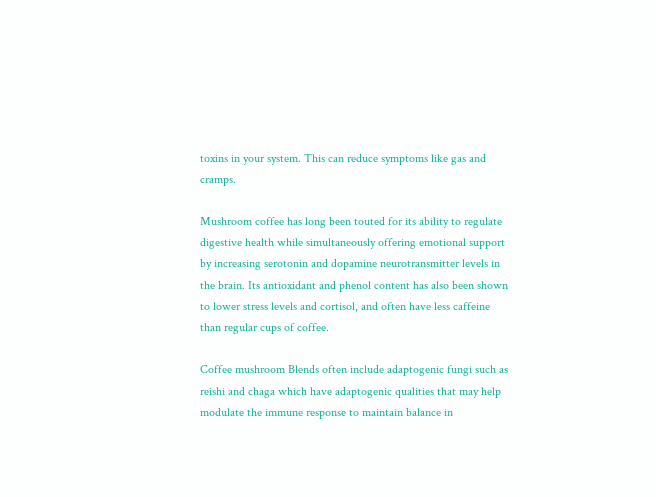toxins in your system. This can reduce symptoms like gas and cramps.

Mushroom coffee has long been touted for its ability to regulate digestive health while simultaneously offering emotional support by increasing serotonin and dopamine neurotransmitter levels in the brain. Its antioxidant and phenol content has also been shown to lower stress levels and cortisol, and often have less caffeine than regular cups of coffee.

Coffee mushroom Blends often include adaptogenic fungi such as reishi and chaga which have adaptogenic qualities that may help modulate the immune response to maintain balance in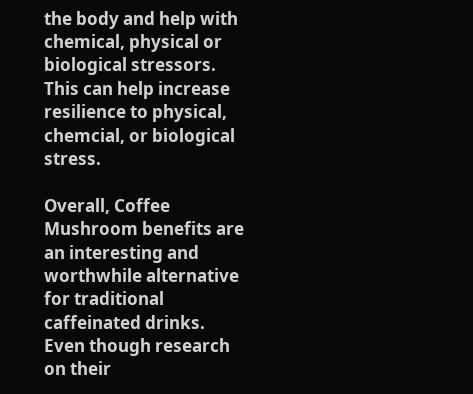the body and help with chemical, physical or biological stressors. This can help increase resilience to physical, chemcial, or biological stress.

Overall, Coffee Mushroom benefits are an interesting and worthwhile alternative for traditional caffeinated drinks. Even though research on their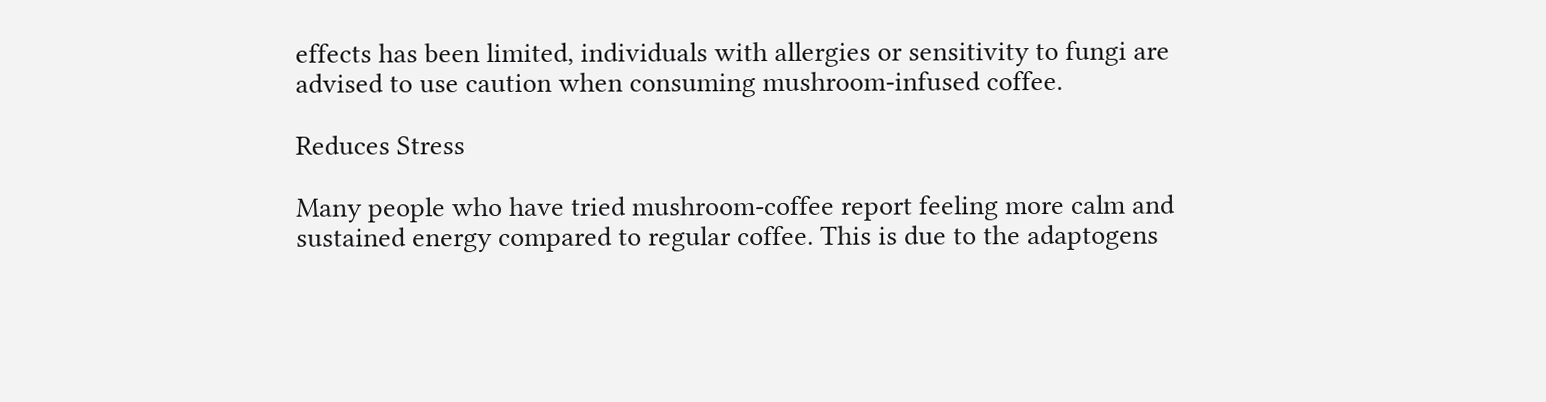effects has been limited, individuals with allergies or sensitivity to fungi are advised to use caution when consuming mushroom-infused coffee.

Reduces Stress

Many people who have tried mushroom-coffee report feeling more calm and sustained energy compared to regular coffee. This is due to the adaptogens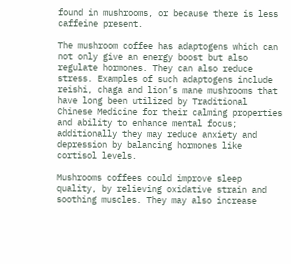found in mushrooms, or because there is less caffeine present.

The mushroom coffee has adaptogens which can not only give an energy boost but also regulate hormones. They can also reduce stress. Examples of such adaptogens include reishi, chaga and lion’s mane mushrooms that have long been utilized by Traditional Chinese Medicine for their calming properties and ability to enhance mental focus; additionally they may reduce anxiety and depression by balancing hormones like cortisol levels.

Mushrooms coffees could improve sleep quality, by relieving oxidative strain and soothing muscles. They may also increase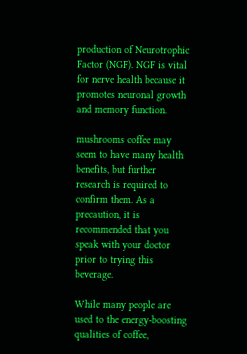production of Neurotrophic Factor (NGF). NGF is vital for nerve health because it promotes neuronal growth and memory function.

mushrooms coffee may seem to have many health benefits, but further research is required to confirm them. As a precaution, it is recommended that you speak with your doctor prior to trying this beverage.

While many people are used to the energy-boosting qualities of coffee,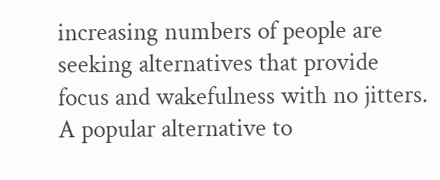increasing numbers of people are seeking alternatives that provide focus and wakefulness with no jitters. A popular alternative to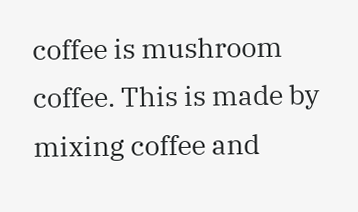coffee is mushroom coffee. This is made by mixing coffee and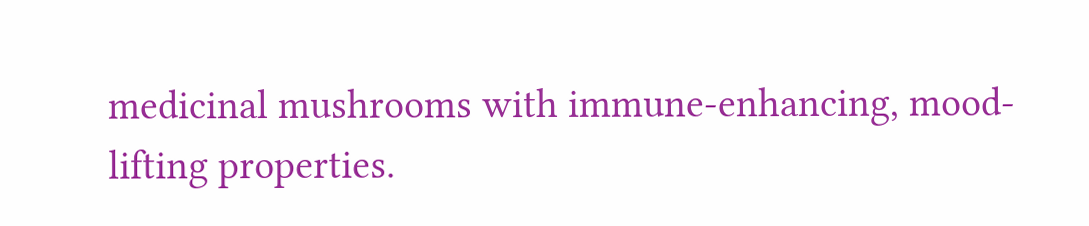medicinal mushrooms with immune-enhancing, mood-lifting properties.